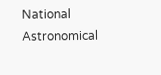National Astronomical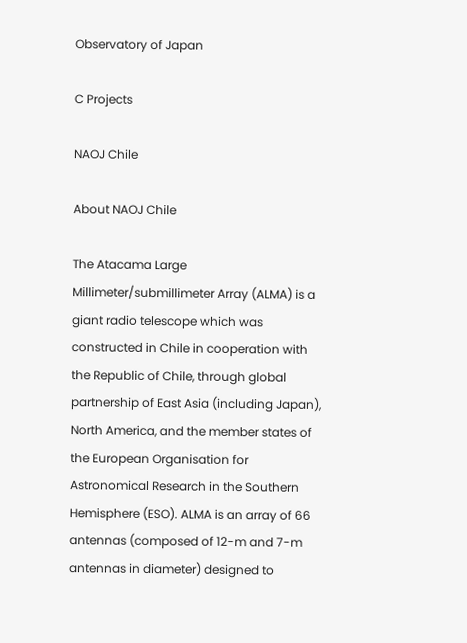Observatory of Japan

C Projects

NAOJ Chile

About NAOJ Chile

The Atacama Large Millimeter/submillimeter Array (ALMA) is a giant radio telescope which was constructed in Chile in cooperation with the Republic of Chile, through global partnership of East Asia (including Japan), North America, and the member states of the European Organisation for Astronomical Research in the Southern Hemisphere (ESO). ALMA is an array of 66 antennas (composed of 12-m and 7-m antennas in diameter) designed to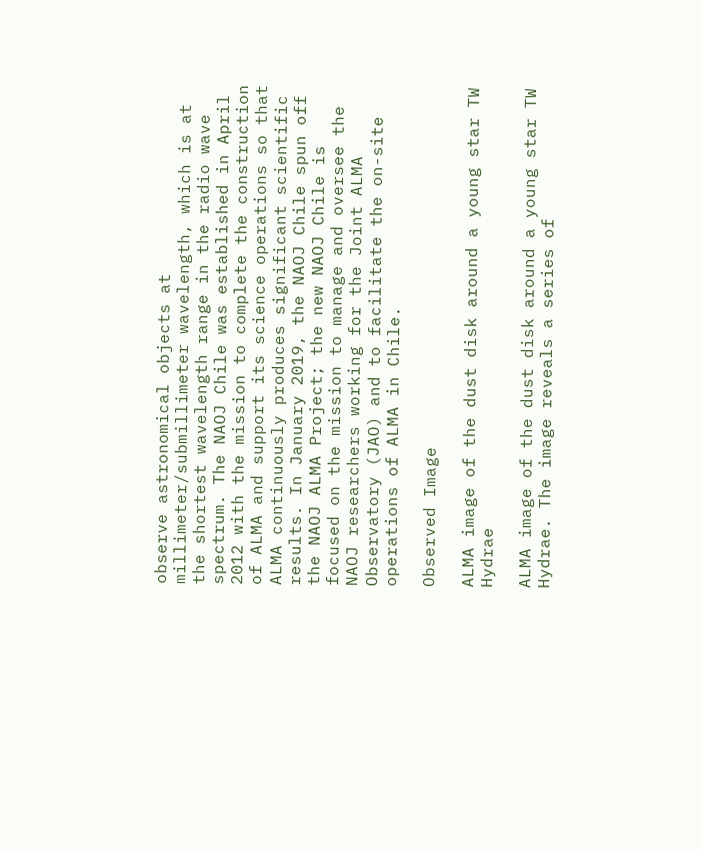observe astronomical objects at millimeter/submillimeter wavelength, which is at the shortest wavelength range in the radio wave spectrum. The NAOJ Chile was established in April 2012 with the mission to complete the construction of ALMA and support its science operations so that ALMA continuously produces significant scientific results. In January 2019, the NAOJ Chile spun off the NAOJ ALMA Project; the new NAOJ Chile is focused on the mission to manage and oversee the NAOJ researchers working for the Joint ALMA Observatory (JAO) and to facilitate the on-site operations of ALMA in Chile.

Observed Image

ALMA image of the dust disk around a young star TW Hydrae

ALMA image of the dust disk around a young star TW Hydrae. The image reveals a series of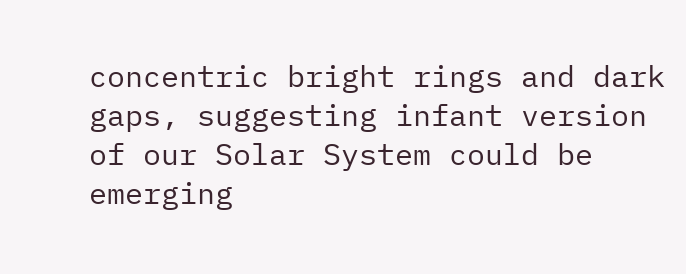concentric bright rings and dark gaps, suggesting infant version of our Solar System could be emerging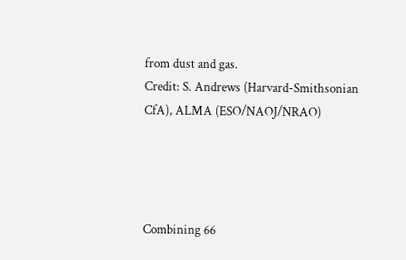from dust and gas.
Credit: S. Andrews (Harvard-Smithsonian CfA), ALMA (ESO/NAOJ/NRAO)




Combining 66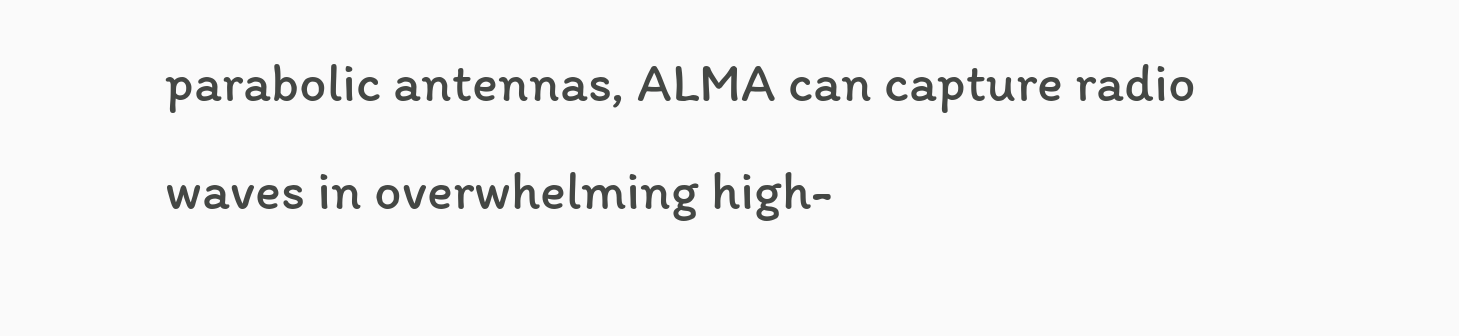parabolic antennas, ALMA can capture radio waves in overwhelming high-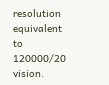resolution equivalent to 120000/20 vision.